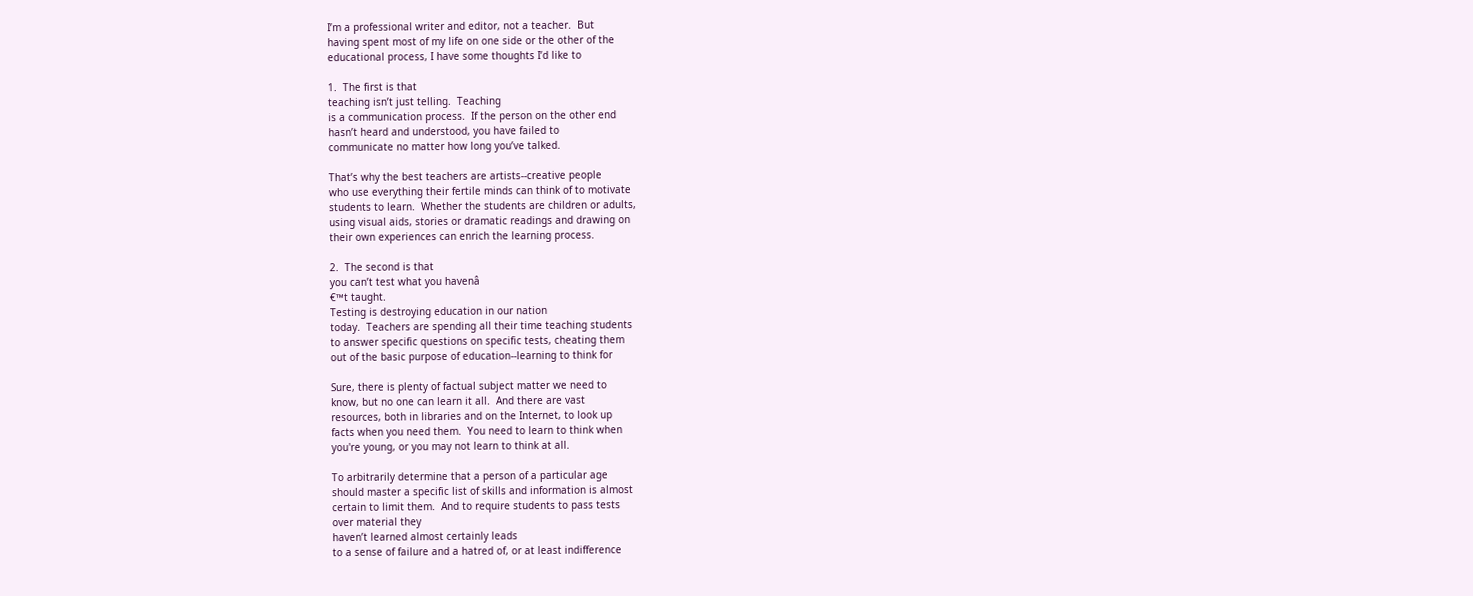I’m a professional writer and editor, not a teacher.  But
having spent most of my life on one side or the other of the
educational process, I have some thoughts I’d like to

1.  The first is that
teaching isn’t just telling.  Teaching
is a communication process.  If the person on the other end
hasn’t heard and understood, you have failed to
communicate no matter how long you’ve talked.

That’s why the best teachers are artists--creative people
who use everything their fertile minds can think of to motivate
students to learn.  Whether the students are children or adults,
using visual aids, stories or dramatic readings and drawing on
their own experiences can enrich the learning process.

2.  The second is that
you can’t test what you havenâ
€™t taught.
Testing is destroying education in our nation
today.  Teachers are spending all their time teaching students
to answer specific questions on specific tests, cheating them
out of the basic purpose of education--learning to think for

Sure, there is plenty of factual subject matter we need to
know, but no one can learn it all.  And there are vast
resources, both in libraries and on the Internet, to look up
facts when you need them.  You need to learn to think when
you're young, or you may not learn to think at all.

To arbitrarily determine that a person of a particular age
should master a specific list of skills and information is almost
certain to limit them.  And to require students to pass tests
over material they
haven’t learned almost certainly leads
to a sense of failure and a hatred of, or at least indifference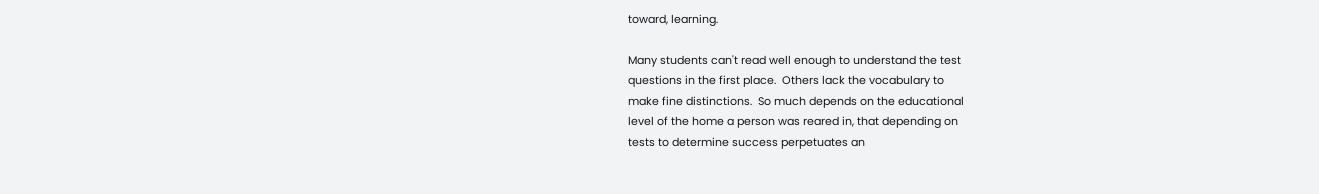toward, learning.

Many students can't read well enough to understand the test
questions in the first place.  Others lack the vocabulary to
make fine distinctions.  So much depends on the educational
level of the home a person was reared in, that depending on
tests to determine success perpetuates an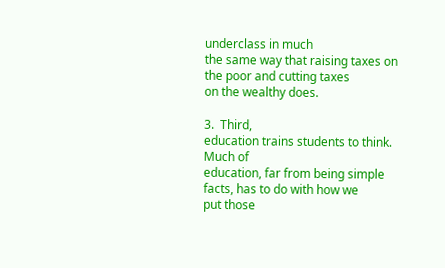underclass in much
the same way that raising taxes on the poor and cutting taxes
on the wealthy does.

3.  Third,
education trains students to think. Much of
education, far from being simple facts, has to do with how we
put those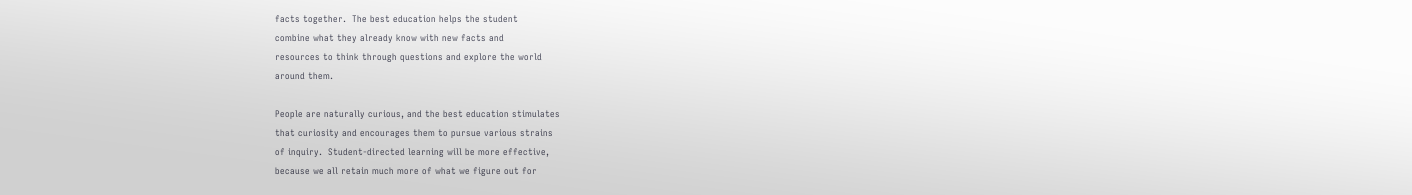facts together.  The best education helps the student
combine what they already know with new facts and
resources to think through questions and explore the world
around them.

People are naturally curious, and the best education stimulates
that curiosity and encourages them to pursue various strains
of inquiry.  Student-directed learning will be more effective,
because we all retain much more of what we figure out for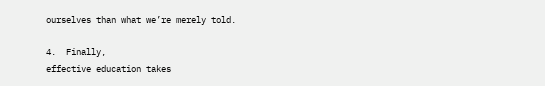ourselves than what we’re merely told.

4.  Finally,
effective education takes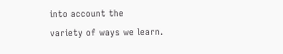into account the
variety of ways we learn.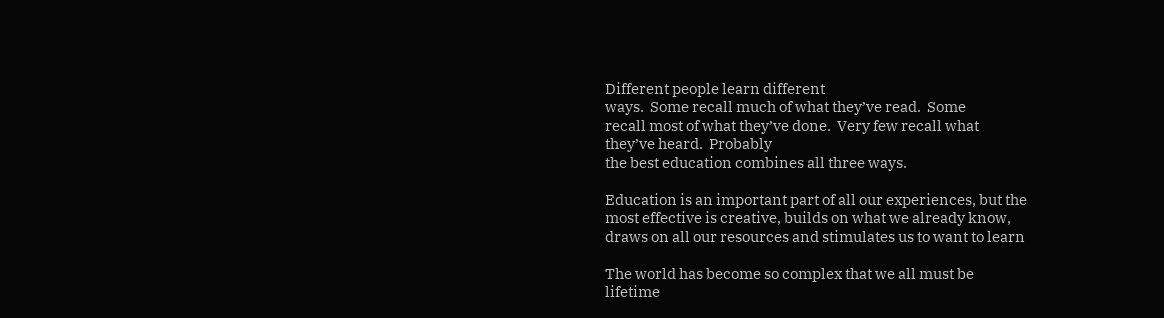Different people learn different
ways.  Some recall much of what they’ve read.  Some
recall most of what they’ve done.  Very few recall what
they’ve heard.  Probably
the best education combines all three ways.

Education is an important part of all our experiences, but the
most effective is creative, builds on what we already know,
draws on all our resources and stimulates us to want to learn

The world has become so complex that we all must be
lifetime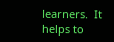learners.  It helps to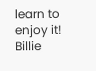learn to enjoy it!
Billie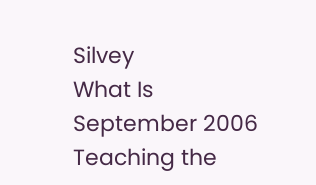Silvey
What Is
September 2006
Teaching the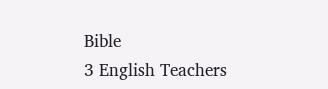Bible
3 English Teachers